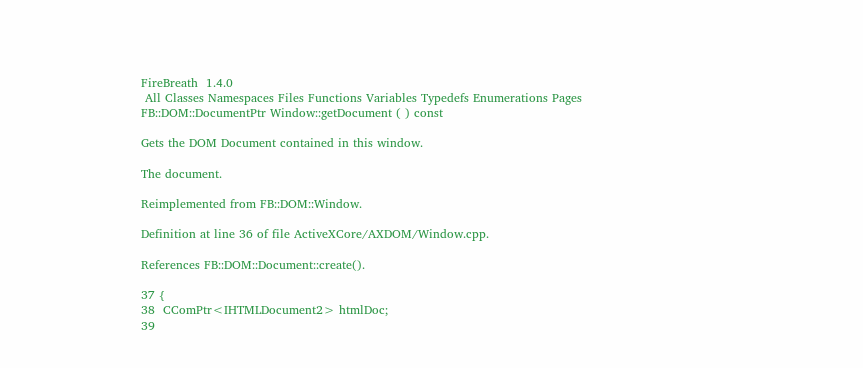FireBreath  1.4.0
 All Classes Namespaces Files Functions Variables Typedefs Enumerations Pages
FB::DOM::DocumentPtr Window::getDocument ( ) const

Gets the DOM Document contained in this window.

The document.

Reimplemented from FB::DOM::Window.

Definition at line 36 of file ActiveXCore/AXDOM/Window.cpp.

References FB::DOM::Document::create().

37 {
38  CComPtr<IHTMLDocument2> htmlDoc;
39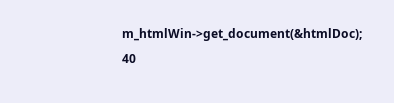m_htmlWin->get_document(&htmlDoc);
40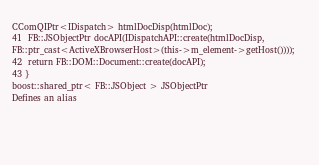CComQIPtr<IDispatch> htmlDocDisp(htmlDoc);
41  FB::JSObjectPtr docAPI(IDispatchAPI::create(htmlDocDisp, FB::ptr_cast<ActiveXBrowserHost>(this->m_element->getHost())));
42  return FB::DOM::Document::create(docAPI);
43 }
boost::shared_ptr< FB::JSObject > JSObjectPtr
Defines an alias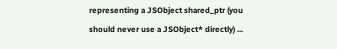representing a JSObject shared_ptr (you should never use a JSObject* directly) ...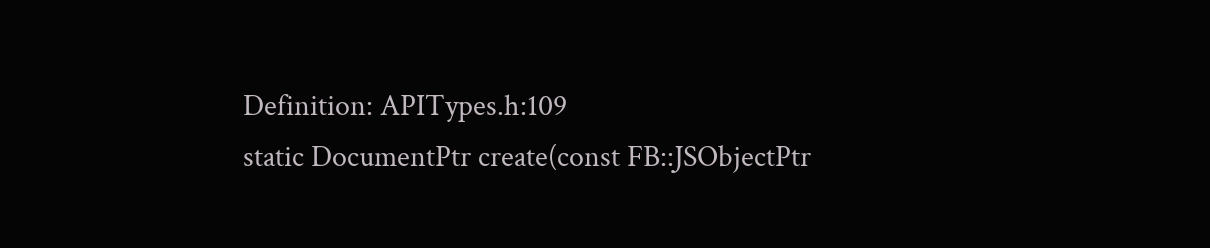Definition: APITypes.h:109
static DocumentPtr create(const FB::JSObjectPtr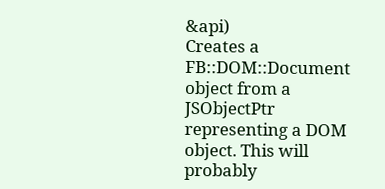&api)
Creates a FB::DOM::Document object from a JSObjectPtr representing a DOM object. This will probably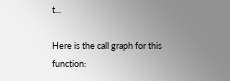t...

Here is the call graph for this function: